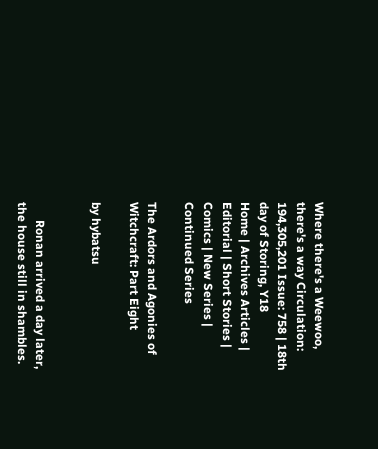Where there's a Weewoo, there's a way Circulation: 194,305,201 Issue: 758 | 18th day of Storing, Y18
Home | Archives Articles | Editorial | Short Stories | Comics | New Series | Continued Series

The Ardors and Agonies of Witchcraft: Part Eight

by hybatsu


      Ronan arrived a day later, the house still in shambles.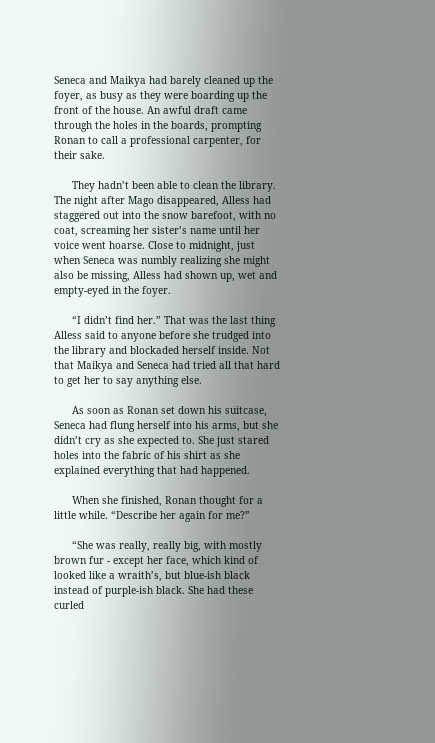Seneca and Maikya had barely cleaned up the foyer, as busy as they were boarding up the front of the house. An awful draft came through the holes in the boards, prompting Ronan to call a professional carpenter, for their sake.

      They hadn’t been able to clean the library. The night after Mago disappeared, Alless had staggered out into the snow barefoot, with no coat, screaming her sister’s name until her voice went hoarse. Close to midnight, just when Seneca was numbly realizing she might also be missing, Alless had shown up, wet and empty-eyed in the foyer.

      “I didn’t find her.” That was the last thing Alless said to anyone before she trudged into the library and blockaded herself inside. Not that Maikya and Seneca had tried all that hard to get her to say anything else.

      As soon as Ronan set down his suitcase, Seneca had flung herself into his arms, but she didn’t cry as she expected to. She just stared holes into the fabric of his shirt as she explained everything that had happened.

      When she finished, Ronan thought for a little while. “Describe her again for me?”

      “She was really, really big, with mostly brown fur - except her face, which kind of looked like a wraith’s, but blue-ish black instead of purple-ish black. She had these curled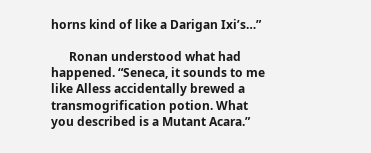horns kind of like a Darigan Ixi’s…”

      Ronan understood what had happened. “Seneca, it sounds to me like Alless accidentally brewed a transmogrification potion. What you described is a Mutant Acara.”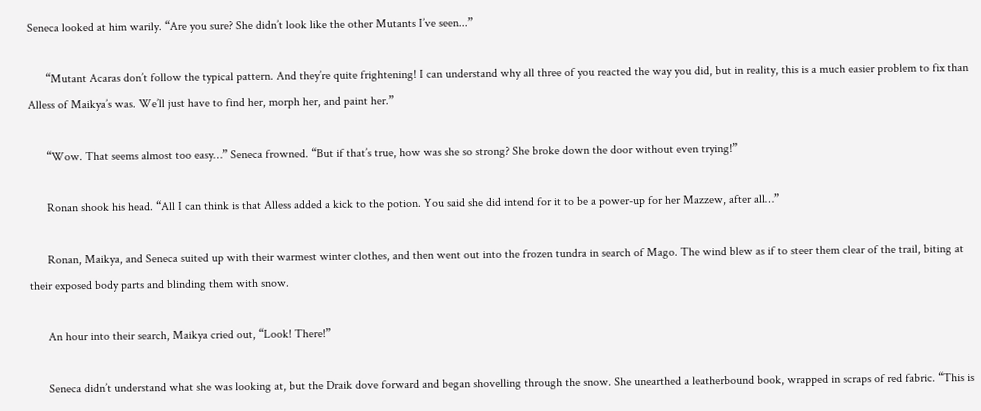Seneca looked at him warily. “Are you sure? She didn’t look like the other Mutants I’ve seen...”

      “Mutant Acaras don’t follow the typical pattern. And they’re quite frightening! I can understand why all three of you reacted the way you did, but in reality, this is a much easier problem to fix than Alless of Maikya’s was. We’ll just have to find her, morph her, and paint her.”

      “Wow. That seems almost too easy…” Seneca frowned. “But if that’s true, how was she so strong? She broke down the door without even trying!”

      Ronan shook his head. “All I can think is that Alless added a kick to the potion. You said she did intend for it to be a power-up for her Mazzew, after all…”

      Ronan, Maikya, and Seneca suited up with their warmest winter clothes, and then went out into the frozen tundra in search of Mago. The wind blew as if to steer them clear of the trail, biting at their exposed body parts and blinding them with snow.

      An hour into their search, Maikya cried out, “Look! There!”

      Seneca didn’t understand what she was looking at, but the Draik dove forward and began shovelling through the snow. She unearthed a leatherbound book, wrapped in scraps of red fabric. “This is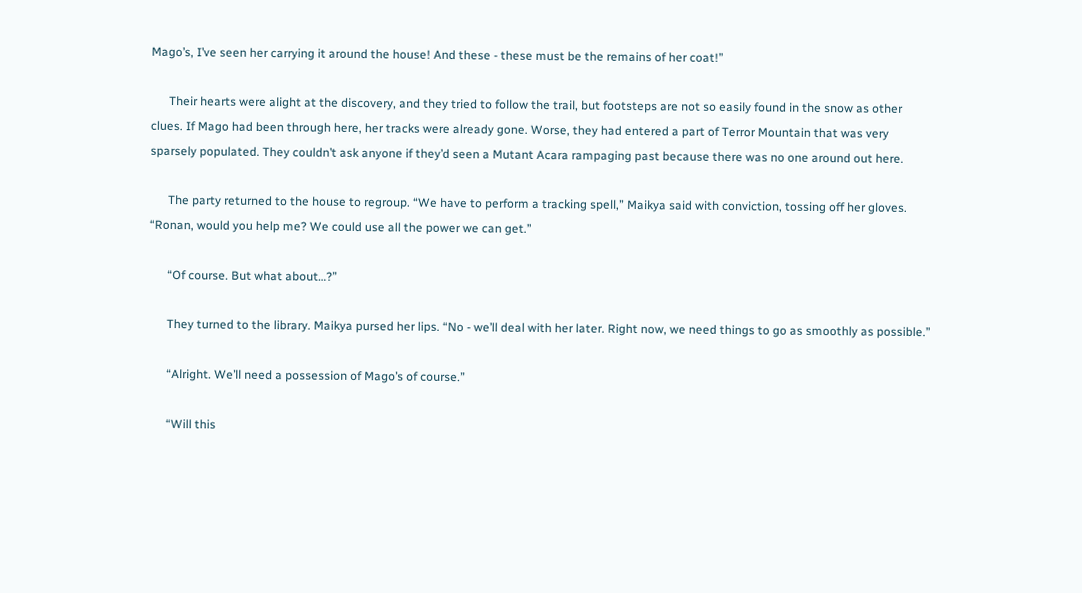Mago’s, I’ve seen her carrying it around the house! And these - these must be the remains of her coat!”

      Their hearts were alight at the discovery, and they tried to follow the trail, but footsteps are not so easily found in the snow as other clues. If Mago had been through here, her tracks were already gone. Worse, they had entered a part of Terror Mountain that was very sparsely populated. They couldn’t ask anyone if they’d seen a Mutant Acara rampaging past because there was no one around out here.

      The party returned to the house to regroup. “We have to perform a tracking spell,” Maikya said with conviction, tossing off her gloves. “Ronan, would you help me? We could use all the power we can get.”

      “Of course. But what about…?”

      They turned to the library. Maikya pursed her lips. “No - we’ll deal with her later. Right now, we need things to go as smoothly as possible.”

      “Alright. We’ll need a possession of Mago’s of course.”

      “Will this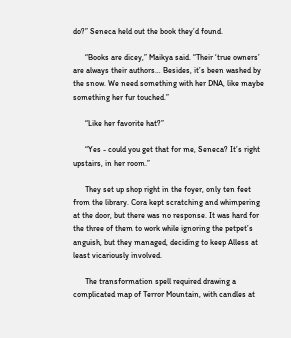do?” Seneca held out the book they’d found.

      “Books are dicey,” Maikya said. “Their ‘true owners’ are always their authors… Besides, it’s been washed by the snow. We need something with her DNA, like maybe something her fur touched.”

      “Like her favorite hat?”

      “Yes - could you get that for me, Seneca? It’s right upstairs, in her room.”

      They set up shop right in the foyer, only ten feet from the library. Cora kept scratching and whimpering at the door, but there was no response. It was hard for the three of them to work while ignoring the petpet’s anguish, but they managed, deciding to keep Alless at least vicariously involved.

      The transformation spell required drawing a complicated map of Terror Mountain, with candles at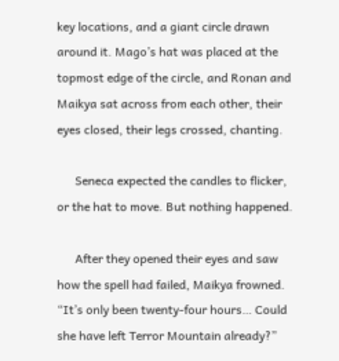key locations, and a giant circle drawn around it. Mago’s hat was placed at the topmost edge of the circle, and Ronan and Maikya sat across from each other, their eyes closed, their legs crossed, chanting.

      Seneca expected the candles to flicker, or the hat to move. But nothing happened.

      After they opened their eyes and saw how the spell had failed, Maikya frowned. “It’s only been twenty-four hours… Could she have left Terror Mountain already?”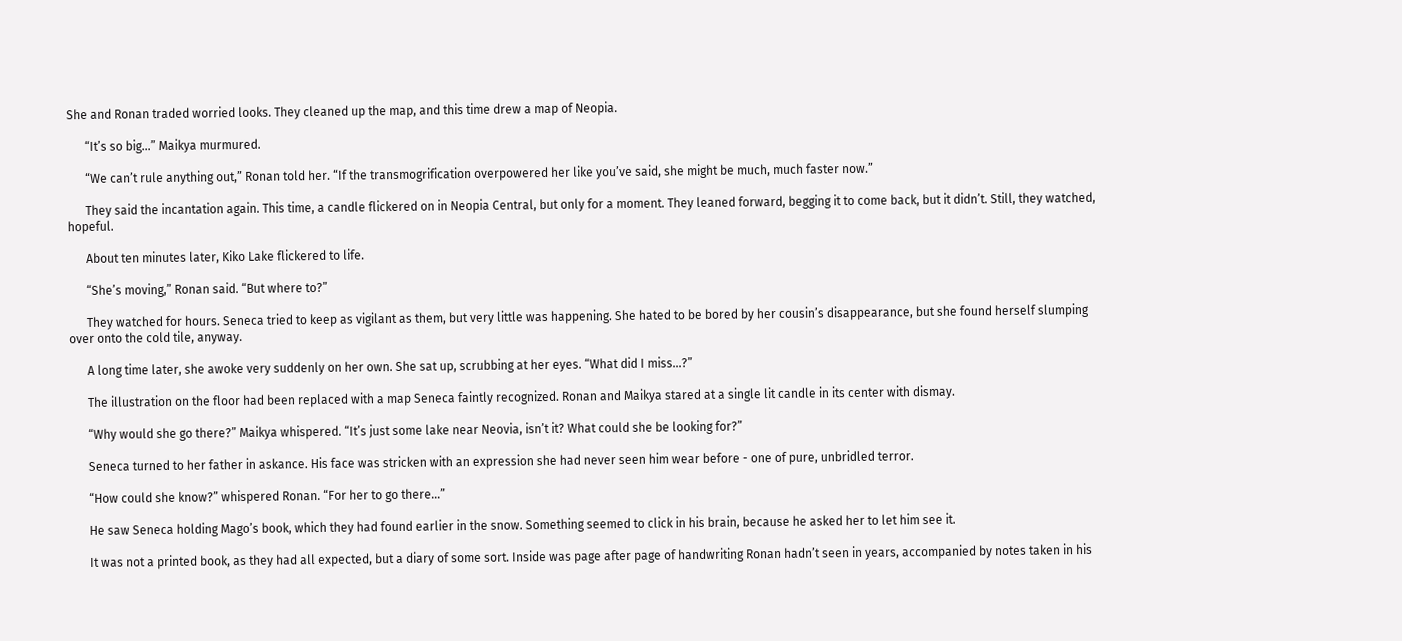She and Ronan traded worried looks. They cleaned up the map, and this time drew a map of Neopia.

      “It’s so big…” Maikya murmured.

      “We can’t rule anything out,” Ronan told her. “If the transmogrification overpowered her like you’ve said, she might be much, much faster now.”

      They said the incantation again. This time, a candle flickered on in Neopia Central, but only for a moment. They leaned forward, begging it to come back, but it didn’t. Still, they watched, hopeful.

      About ten minutes later, Kiko Lake flickered to life.

      “She’s moving,” Ronan said. “But where to?”

      They watched for hours. Seneca tried to keep as vigilant as them, but very little was happening. She hated to be bored by her cousin’s disappearance, but she found herself slumping over onto the cold tile, anyway.

      A long time later, she awoke very suddenly on her own. She sat up, scrubbing at her eyes. “What did I miss…?”

      The illustration on the floor had been replaced with a map Seneca faintly recognized. Ronan and Maikya stared at a single lit candle in its center with dismay.

      “Why would she go there?” Maikya whispered. “It’s just some lake near Neovia, isn’t it? What could she be looking for?”

      Seneca turned to her father in askance. His face was stricken with an expression she had never seen him wear before - one of pure, unbridled terror.

      “How could she know?” whispered Ronan. “For her to go there…”

      He saw Seneca holding Mago’s book, which they had found earlier in the snow. Something seemed to click in his brain, because he asked her to let him see it.

      It was not a printed book, as they had all expected, but a diary of some sort. Inside was page after page of handwriting Ronan hadn’t seen in years, accompanied by notes taken in his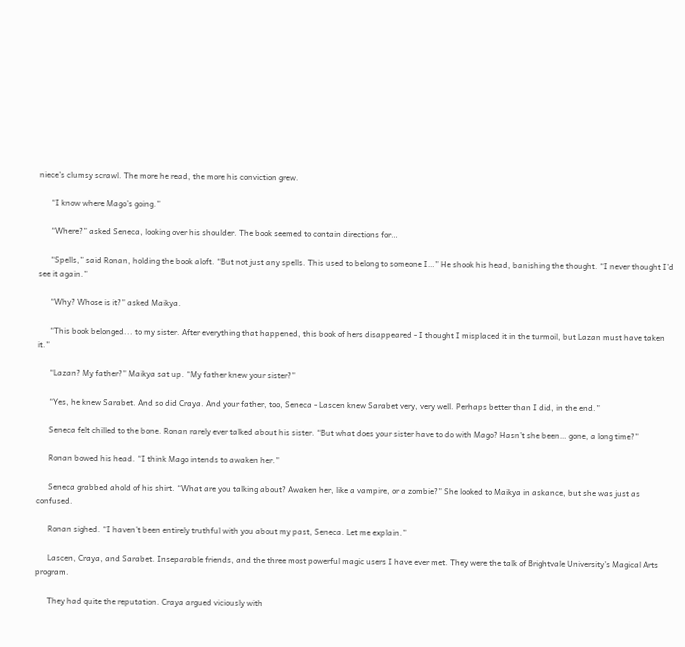niece’s clumsy scrawl. The more he read, the more his conviction grew.

      “I know where Mago’s going.”

      “Where?” asked Seneca, looking over his shoulder. The book seemed to contain directions for…

      “Spells,” said Ronan, holding the book aloft. “But not just any spells. This used to belong to someone I…” He shook his head, banishing the thought. “I never thought I’d see it again.”

      “Why? Whose is it?” asked Maikya.

      “This book belonged... to my sister. After everything that happened, this book of hers disappeared - I thought I misplaced it in the turmoil, but Lazan must have taken it.”

      “Lazan? My father?” Maikya sat up. “My father knew your sister?”

      “Yes, he knew Sarabet. And so did Craya. And your father, too, Seneca - Lascen knew Sarabet very, very well. Perhaps better than I did, in the end.”

      Seneca felt chilled to the bone. Ronan rarely ever talked about his sister. “But what does your sister have to do with Mago? Hasn’t she been… gone, a long time?”

      Ronan bowed his head. “I think Mago intends to awaken her.”

      Seneca grabbed ahold of his shirt. “What are you talking about? Awaken her, like a vampire, or a zombie?” She looked to Maikya in askance, but she was just as confused.

      Ronan sighed. “I haven’t been entirely truthful with you about my past, Seneca. Let me explain.”

      Lascen, Craya, and Sarabet. Inseparable friends, and the three most powerful magic users I have ever met. They were the talk of Brightvale University’s Magical Arts program.

      They had quite the reputation. Craya argued viciously with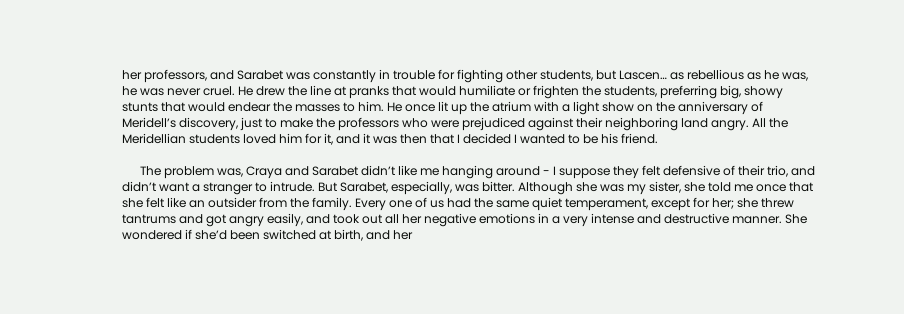her professors, and Sarabet was constantly in trouble for fighting other students, but Lascen… as rebellious as he was, he was never cruel. He drew the line at pranks that would humiliate or frighten the students, preferring big, showy stunts that would endear the masses to him. He once lit up the atrium with a light show on the anniversary of Meridell’s discovery, just to make the professors who were prejudiced against their neighboring land angry. All the Meridellian students loved him for it, and it was then that I decided I wanted to be his friend.

      The problem was, Craya and Sarabet didn’t like me hanging around - I suppose they felt defensive of their trio, and didn’t want a stranger to intrude. But Sarabet, especially, was bitter. Although she was my sister, she told me once that she felt like an outsider from the family. Every one of us had the same quiet temperament, except for her; she threw tantrums and got angry easily, and took out all her negative emotions in a very intense and destructive manner. She wondered if she’d been switched at birth, and her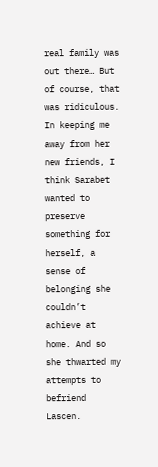real family was out there… But of course, that was ridiculous. In keeping me away from her new friends, I think Sarabet wanted to preserve something for herself, a sense of belonging she couldn’t achieve at home. And so she thwarted my attempts to befriend Lascen.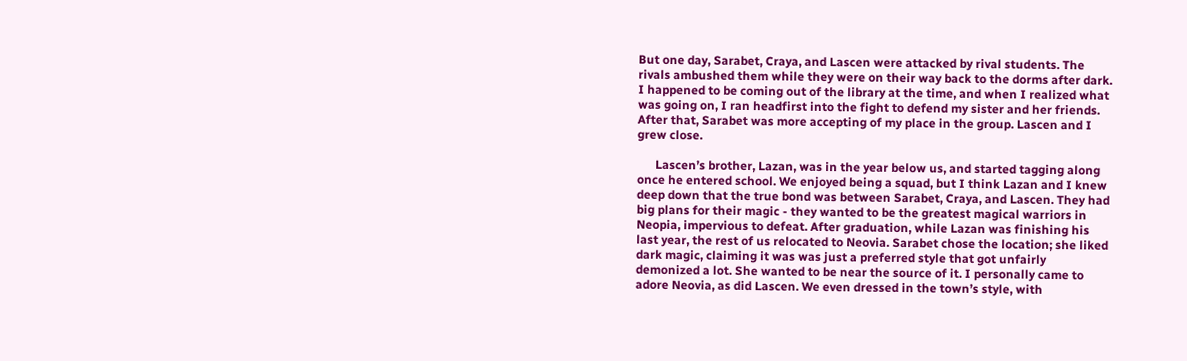But one day, Sarabet, Craya, and Lascen were attacked by rival students. The rivals ambushed them while they were on their way back to the dorms after dark. I happened to be coming out of the library at the time, and when I realized what was going on, I ran headfirst into the fight to defend my sister and her friends. After that, Sarabet was more accepting of my place in the group. Lascen and I grew close.

      Lascen’s brother, Lazan, was in the year below us, and started tagging along once he entered school. We enjoyed being a squad, but I think Lazan and I knew deep down that the true bond was between Sarabet, Craya, and Lascen. They had big plans for their magic - they wanted to be the greatest magical warriors in Neopia, impervious to defeat. After graduation, while Lazan was finishing his last year, the rest of us relocated to Neovia. Sarabet chose the location; she liked dark magic, claiming it was was just a preferred style that got unfairly demonized a lot. She wanted to be near the source of it. I personally came to adore Neovia, as did Lascen. We even dressed in the town’s style, with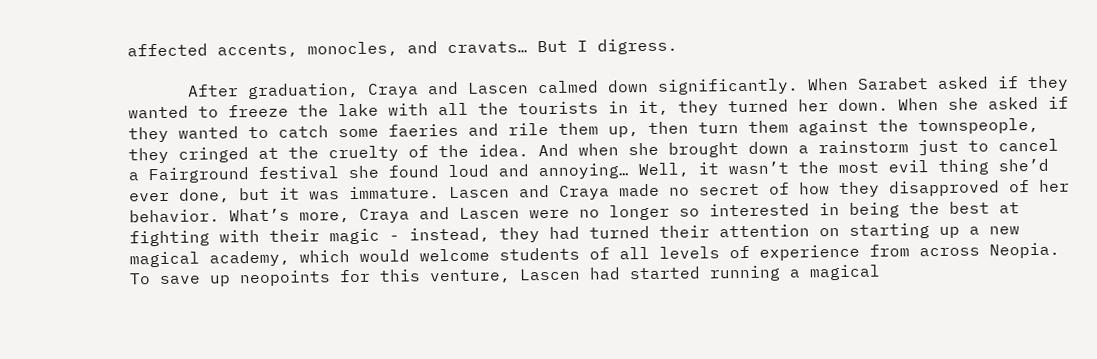affected accents, monocles, and cravats… But I digress.

      After graduation, Craya and Lascen calmed down significantly. When Sarabet asked if they wanted to freeze the lake with all the tourists in it, they turned her down. When she asked if they wanted to catch some faeries and rile them up, then turn them against the townspeople, they cringed at the cruelty of the idea. And when she brought down a rainstorm just to cancel a Fairground festival she found loud and annoying… Well, it wasn’t the most evil thing she’d ever done, but it was immature. Lascen and Craya made no secret of how they disapproved of her behavior. What’s more, Craya and Lascen were no longer so interested in being the best at fighting with their magic - instead, they had turned their attention on starting up a new magical academy, which would welcome students of all levels of experience from across Neopia. To save up neopoints for this venture, Lascen had started running a magical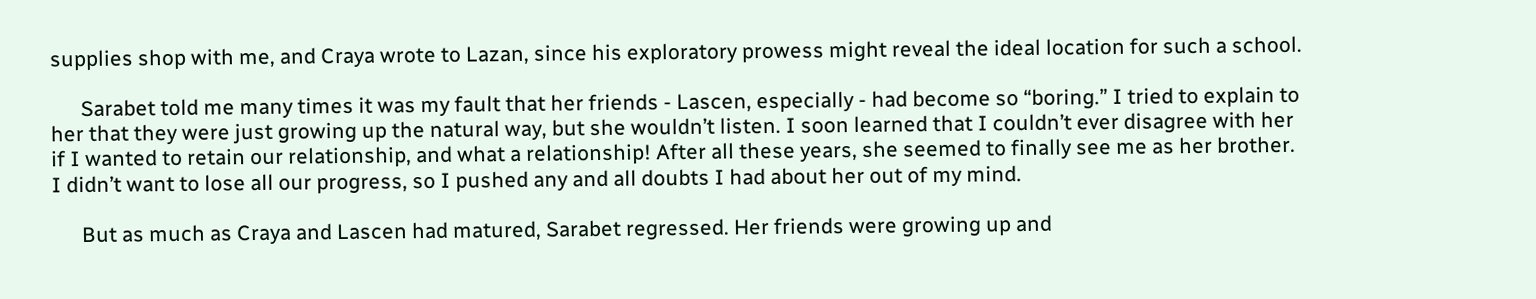supplies shop with me, and Craya wrote to Lazan, since his exploratory prowess might reveal the ideal location for such a school.

      Sarabet told me many times it was my fault that her friends - Lascen, especially - had become so “boring.” I tried to explain to her that they were just growing up the natural way, but she wouldn’t listen. I soon learned that I couldn’t ever disagree with her if I wanted to retain our relationship, and what a relationship! After all these years, she seemed to finally see me as her brother. I didn’t want to lose all our progress, so I pushed any and all doubts I had about her out of my mind.

      But as much as Craya and Lascen had matured, Sarabet regressed. Her friends were growing up and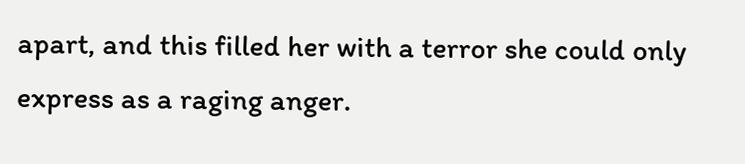apart, and this filled her with a terror she could only express as a raging anger.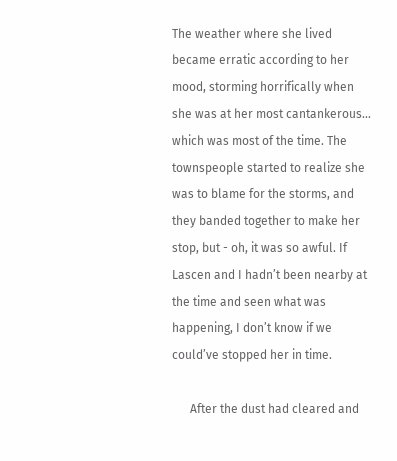The weather where she lived became erratic according to her mood, storming horrifically when she was at her most cantankerous... which was most of the time. The townspeople started to realize she was to blame for the storms, and they banded together to make her stop, but - oh, it was so awful. If Lascen and I hadn’t been nearby at the time and seen what was happening, I don’t know if we could’ve stopped her in time.

      After the dust had cleared and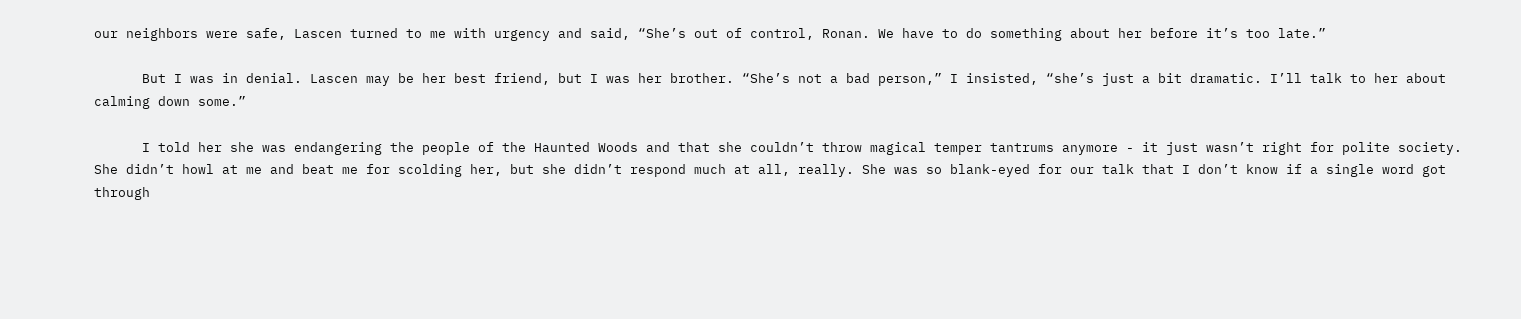our neighbors were safe, Lascen turned to me with urgency and said, “She’s out of control, Ronan. We have to do something about her before it’s too late.”

      But I was in denial. Lascen may be her best friend, but I was her brother. “She’s not a bad person,” I insisted, “she’s just a bit dramatic. I’ll talk to her about calming down some.”

      I told her she was endangering the people of the Haunted Woods and that she couldn’t throw magical temper tantrums anymore - it just wasn’t right for polite society. She didn’t howl at me and beat me for scolding her, but she didn’t respond much at all, really. She was so blank-eyed for our talk that I don’t know if a single word got through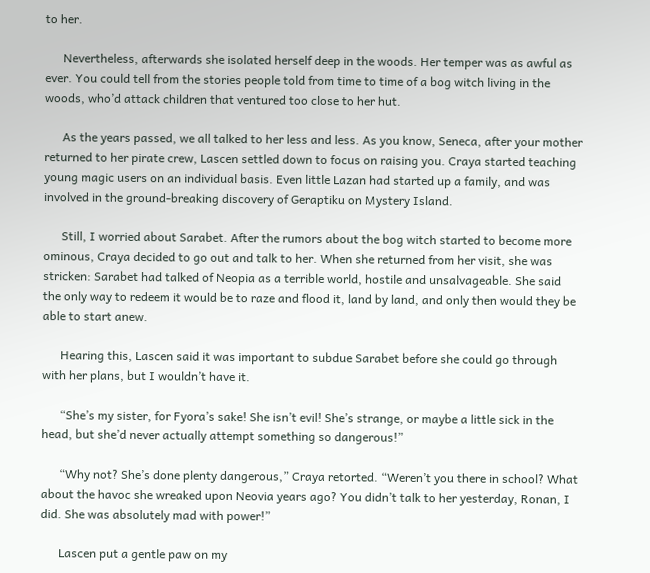to her.

      Nevertheless, afterwards she isolated herself deep in the woods. Her temper was as awful as ever. You could tell from the stories people told from time to time of a bog witch living in the woods, who’d attack children that ventured too close to her hut.

      As the years passed, we all talked to her less and less. As you know, Seneca, after your mother returned to her pirate crew, Lascen settled down to focus on raising you. Craya started teaching young magic users on an individual basis. Even little Lazan had started up a family, and was involved in the ground-breaking discovery of Geraptiku on Mystery Island.

      Still, I worried about Sarabet. After the rumors about the bog witch started to become more ominous, Craya decided to go out and talk to her. When she returned from her visit, she was stricken: Sarabet had talked of Neopia as a terrible world, hostile and unsalvageable. She said the only way to redeem it would be to raze and flood it, land by land, and only then would they be able to start anew.

      Hearing this, Lascen said it was important to subdue Sarabet before she could go through with her plans, but I wouldn’t have it.

      “She’s my sister, for Fyora’s sake! She isn’t evil! She’s strange, or maybe a little sick in the head, but she’d never actually attempt something so dangerous!”

      “Why not? She’s done plenty dangerous,” Craya retorted. “Weren’t you there in school? What about the havoc she wreaked upon Neovia years ago? You didn’t talk to her yesterday, Ronan, I did. She was absolutely mad with power!”

      Lascen put a gentle paw on my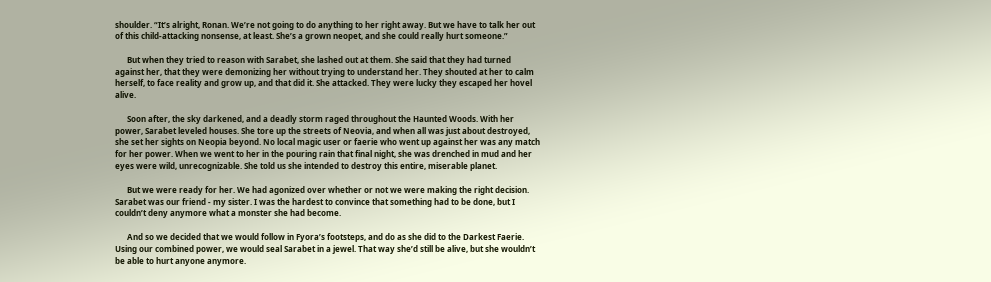shoulder. “It’s alright, Ronan. We’re not going to do anything to her right away. But we have to talk her out of this child-attacking nonsense, at least. She’s a grown neopet, and she could really hurt someone.”

      But when they tried to reason with Sarabet, she lashed out at them. She said that they had turned against her, that they were demonizing her without trying to understand her. They shouted at her to calm herself, to face reality and grow up, and that did it. She attacked. They were lucky they escaped her hovel alive.

      Soon after, the sky darkened, and a deadly storm raged throughout the Haunted Woods. With her power, Sarabet leveled houses. She tore up the streets of Neovia, and when all was just about destroyed, she set her sights on Neopia beyond. No local magic user or faerie who went up against her was any match for her power. When we went to her in the pouring rain that final night, she was drenched in mud and her eyes were wild, unrecognizable. She told us she intended to destroy this entire, miserable planet.

      But we were ready for her. We had agonized over whether or not we were making the right decision. Sarabet was our friend - my sister. I was the hardest to convince that something had to be done, but I couldn’t deny anymore what a monster she had become.

      And so we decided that we would follow in Fyora’s footsteps, and do as she did to the Darkest Faerie. Using our combined power, we would seal Sarabet in a jewel. That way she’d still be alive, but she wouldn’t be able to hurt anyone anymore.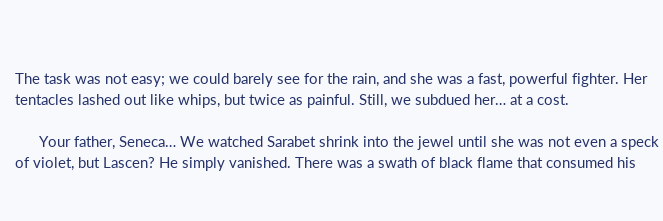The task was not easy; we could barely see for the rain, and she was a fast, powerful fighter. Her tentacles lashed out like whips, but twice as painful. Still, we subdued her… at a cost.

      Your father, Seneca… We watched Sarabet shrink into the jewel until she was not even a speck of violet, but Lascen? He simply vanished. There was a swath of black flame that consumed his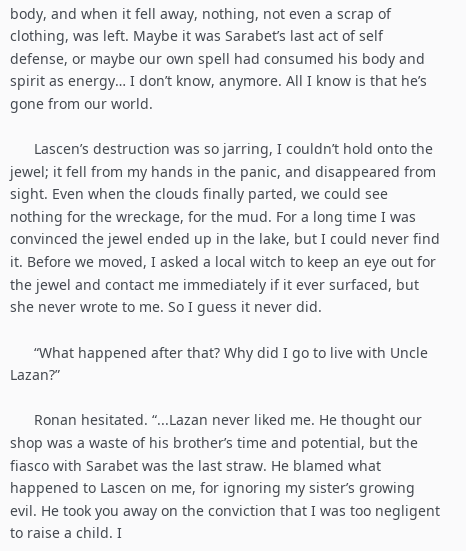body, and when it fell away, nothing, not even a scrap of clothing, was left. Maybe it was Sarabet’s last act of self defense, or maybe our own spell had consumed his body and spirit as energy… I don’t know, anymore. All I know is that he’s gone from our world.

      Lascen’s destruction was so jarring, I couldn’t hold onto the jewel; it fell from my hands in the panic, and disappeared from sight. Even when the clouds finally parted, we could see nothing for the wreckage, for the mud. For a long time I was convinced the jewel ended up in the lake, but I could never find it. Before we moved, I asked a local witch to keep an eye out for the jewel and contact me immediately if it ever surfaced, but she never wrote to me. So I guess it never did.

      “What happened after that? Why did I go to live with Uncle Lazan?”

      Ronan hesitated. “...Lazan never liked me. He thought our shop was a waste of his brother’s time and potential, but the fiasco with Sarabet was the last straw. He blamed what happened to Lascen on me, for ignoring my sister’s growing evil. He took you away on the conviction that I was too negligent to raise a child. I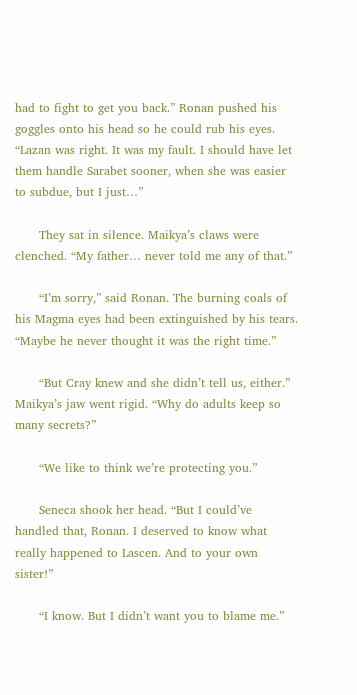had to fight to get you back.” Ronan pushed his goggles onto his head so he could rub his eyes. “Lazan was right. It was my fault. I should have let them handle Sarabet sooner, when she was easier to subdue, but I just…”

      They sat in silence. Maikya’s claws were clenched. “My father… never told me any of that.”

      “I’m sorry,” said Ronan. The burning coals of his Magma eyes had been extinguished by his tears. “Maybe he never thought it was the right time.”

      “But Cray knew and she didn’t tell us, either.” Maikya’s jaw went rigid. “Why do adults keep so many secrets?”

      “We like to think we’re protecting you.”

      Seneca shook her head. “But I could’ve handled that, Ronan. I deserved to know what really happened to Lascen. And to your own sister!”

      “I know. But I didn’t want you to blame me.”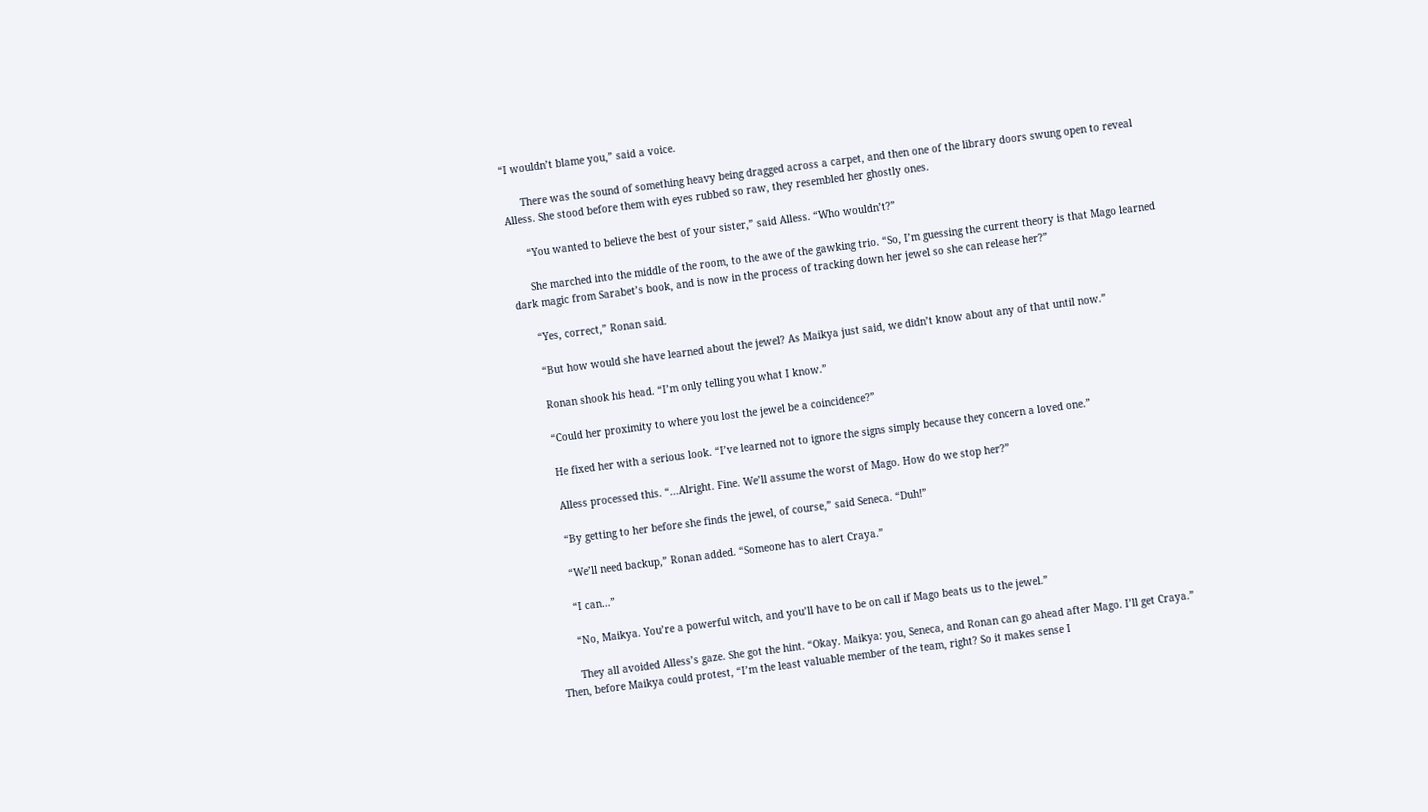“I wouldn’t blame you,” said a voice.

      There was the sound of something heavy being dragged across a carpet, and then one of the library doors swung open to reveal Alless. She stood before them with eyes rubbed so raw, they resembled her ghostly ones.

      “You wanted to believe the best of your sister,” said Alless. “Who wouldn’t?”

      She marched into the middle of the room, to the awe of the gawking trio. “So, I’m guessing the current theory is that Mago learned dark magic from Sarabet’s book, and is now in the process of tracking down her jewel so she can release her?”

      “Yes, correct,” Ronan said.

      “But how would she have learned about the jewel? As Maikya just said, we didn’t know about any of that until now.”

      Ronan shook his head. “I’m only telling you what I know.”

      “Could her proximity to where you lost the jewel be a coincidence?”

      He fixed her with a serious look. “I’ve learned not to ignore the signs simply because they concern a loved one.”

      Alless processed this. “...Alright. Fine. We’ll assume the worst of Mago. How do we stop her?”

      “By getting to her before she finds the jewel, of course,” said Seneca. “Duh!”

      “We’ll need backup,” Ronan added. “Someone has to alert Craya.”

      “I can…”

      “No, Maikya. You’re a powerful witch, and you’ll have to be on call if Mago beats us to the jewel.”

      They all avoided Alless’s gaze. She got the hint. “Okay. Maikya: you, Seneca, and Ronan can go ahead after Mago. I’ll get Craya.” Then, before Maikya could protest, “I’m the least valuable member of the team, right? So it makes sense I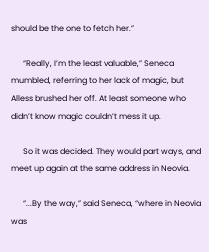should be the one to fetch her.”

      “Really, I’m the least valuable,” Seneca mumbled, referring to her lack of magic, but Alless brushed her off. At least someone who didn’t know magic couldn’t mess it up.

      So it was decided. They would part ways, and meet up again at the same address in Neovia.

      “...By the way,” said Seneca, “where in Neovia was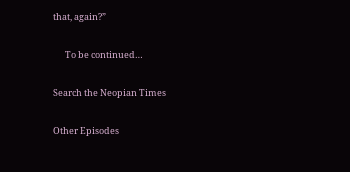that, again?”

      To be continued…

Search the Neopian Times

Other Episodes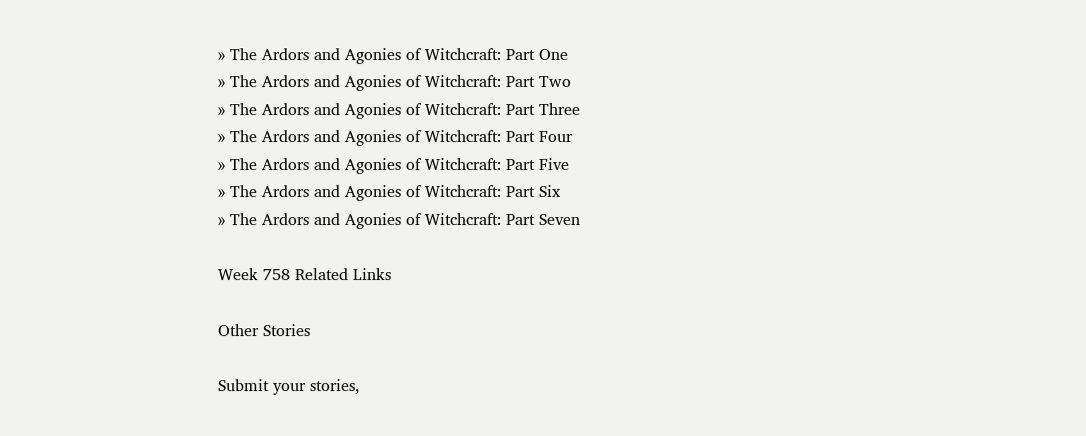» The Ardors and Agonies of Witchcraft: Part One
» The Ardors and Agonies of Witchcraft: Part Two
» The Ardors and Agonies of Witchcraft: Part Three
» The Ardors and Agonies of Witchcraft: Part Four
» The Ardors and Agonies of Witchcraft: Part Five
» The Ardors and Agonies of Witchcraft: Part Six
» The Ardors and Agonies of Witchcraft: Part Seven

Week 758 Related Links

Other Stories

Submit your stories,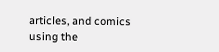articles, and comics using the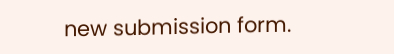new submission form.